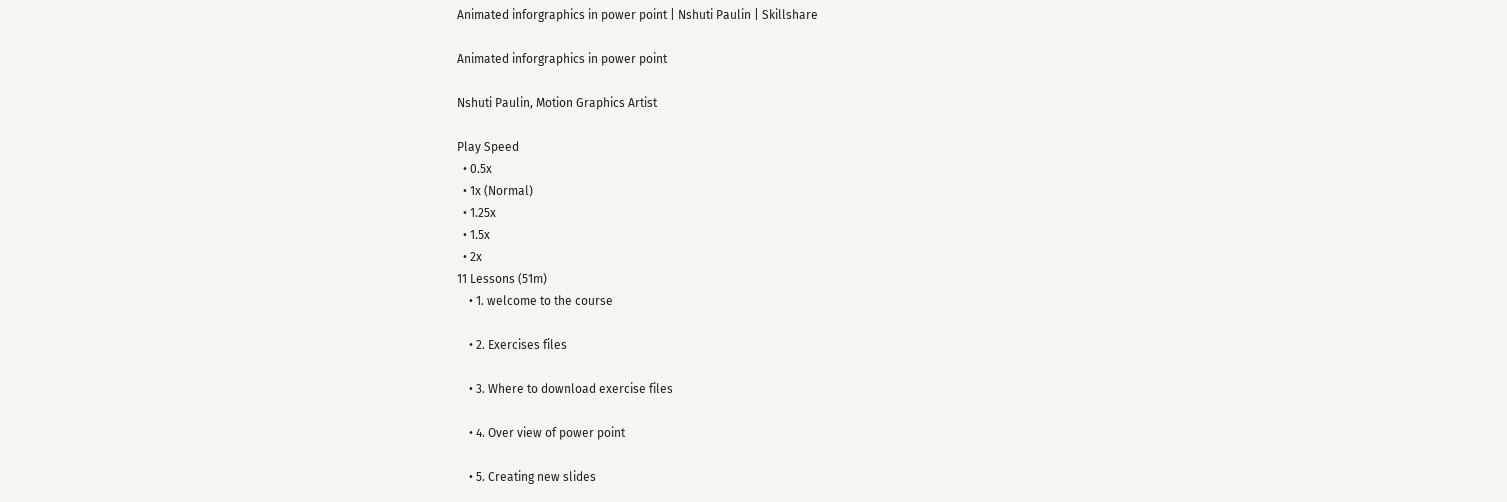Animated inforgraphics in power point | Nshuti Paulin | Skillshare

Animated inforgraphics in power point

Nshuti Paulin, Motion Graphics Artist

Play Speed
  • 0.5x
  • 1x (Normal)
  • 1.25x
  • 1.5x
  • 2x
11 Lessons (51m)
    • 1. welcome to the course

    • 2. Exercises files

    • 3. Where to download exercise files

    • 4. Over view of power point

    • 5. Creating new slides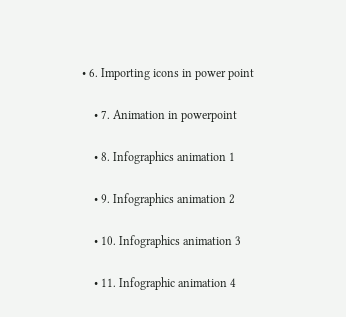• 6. Importing icons in power point

    • 7. Animation in powerpoint

    • 8. Infographics animation 1

    • 9. Infographics animation 2

    • 10. Infographics animation 3

    • 11. Infographic animation 4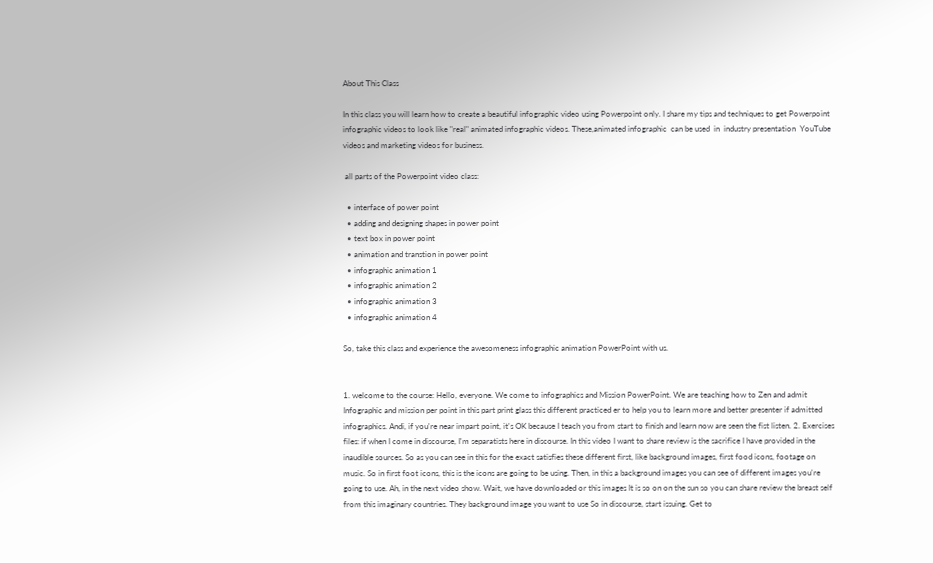About This Class

In this class you will learn how to create a beautiful infographic video using Powerpoint only. I share my tips and techniques to get Powerpoint infographic videos to look like "real" animated infographic videos. These,animated infographic  can be used  in  industry presentation  YouTube videos and marketing videos for business.

 all parts of the Powerpoint video class:

  • interface of power point
  • adding and designing shapes in power point
  • text box in power point
  • animation and transtion in power point
  • infographic animation 1
  • infographic animation 2
  • infographic animation 3
  • infographic animation 4

So, take this class and experience the awesomeness infographic animation PowerPoint with us.


1. welcome to the course: Hello, everyone. We come to infographics and Mission PowerPoint. We are teaching how to Zen and admit Infographic and mission per point in this part print glass this different practiced er to help you to learn more and better presenter if admitted infographics. Andi, if you're near impart point, it's OK because I teach you from start to finish and learn now are seen the fist listen. 2. Exercises files: if when I come in discourse, I'm separatists here in discourse. In this video I want to share review is the sacrifice I have provided in the inaudible sources. So as you can see in this for the exact satisfies these different first, like background images, first food icons, footage on music. So in first foot icons, this is the icons are going to be using. Then, in this a background images you can see of different images you're going to use. Ah, in the next video show. Wait, we have downloaded or this images It is so on on the sun so you can share review the breast self from this imaginary countries. They background image you want to use So in discourse, start issuing. Get to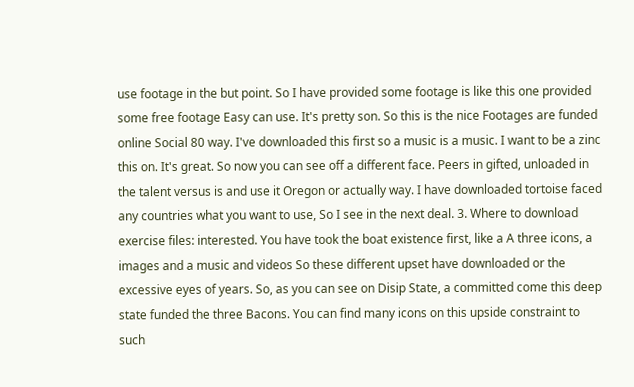use footage in the but point. So I have provided some footage is like this one provided some free footage Easy can use. It's pretty son. So this is the nice Footages are funded online Social 80 way. I've downloaded this first so a music is a music. I want to be a zinc this on. It's great. So now you can see off a different face. Peers in gifted, unloaded in the talent versus is and use it Oregon or actually way. I have downloaded tortoise faced any countries what you want to use, So I see in the next deal. 3. Where to download exercise files: interested. You have took the boat existence first, like a A three icons, a images and a music and videos So these different upset have downloaded or the excessive eyes of years. So, as you can see on Disip State, a committed come this deep state funded the three Bacons. You can find many icons on this upside constraint to such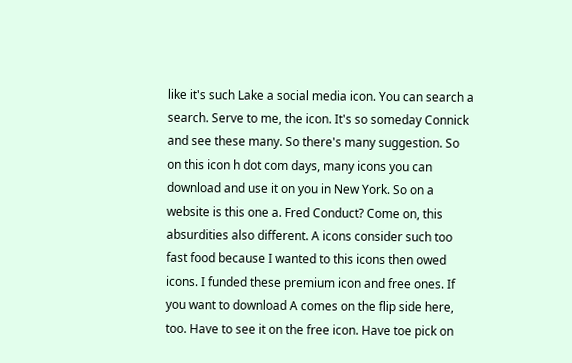like it's such Lake a social media icon. You can search a search. Serve to me, the icon. It's so someday Connick and see these many. So there's many suggestion. So on this icon h dot com days, many icons you can download and use it on you in New York. So on a website is this one a. Fred Conduct? Come on, this absurdities also different. A icons consider such too fast food because I wanted to this icons then owed icons. I funded these premium icon and free ones. If you want to download A comes on the flip side here, too. Have to see it on the free icon. Have toe pick on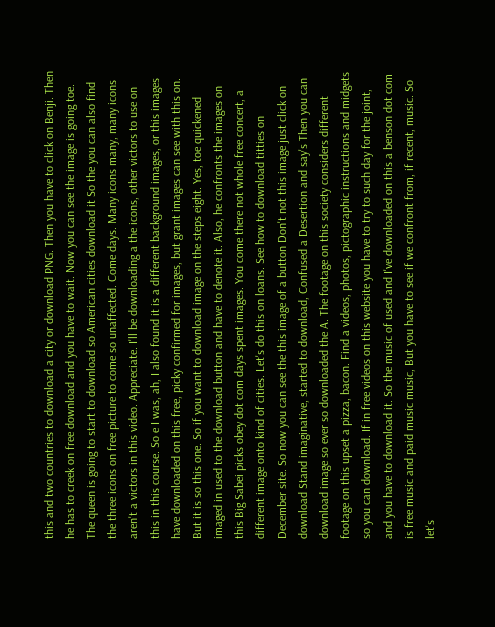this and two countries to download a city or download PNG. Then you have to click on Benji. Then he has to creek on free download and you have to wait. Now you can see the image is going toe. The queen is going to start to download so American cities download it So the you can also find the three icons on free picture to come so unaffected. Come days. Many icons many, many icons aren't a victors in this video. Appreciate. I'll be downloading a the icons, other victors to use on this in this course. So e I was, ah, I also found it is a different background images, or this images have downloaded on this free, picky confirmed for images, but grant images can see with this on. But it is so this one. So if you want to download image on the steps eight. Yes, toe quickened imaged in used to the download button and have to denote it. Also, he confronts the images on this Big Sabei picks obey dot com days spent images. You come there not whole free concert, a different image onto kind of cities. Let's do this on loans. See how to download titties on December site. So now you can see the this image of a button Don't not this image just click on download Stand imaginative, started to download, Confused a Desertion and say's Then you can download image so ever so downloaded the A. The footage on this society considers different footage on this upset a pizza, bacon. Find a videos, photos, pictographic instructions and midgets so you can download. If in free videos on this website you have to try to such day for the joint, and you have to download it. So the music of used and I've downloaded on this a benson dot com is free music and paid music music, But you have to see if we confront from, if recent, music. So let's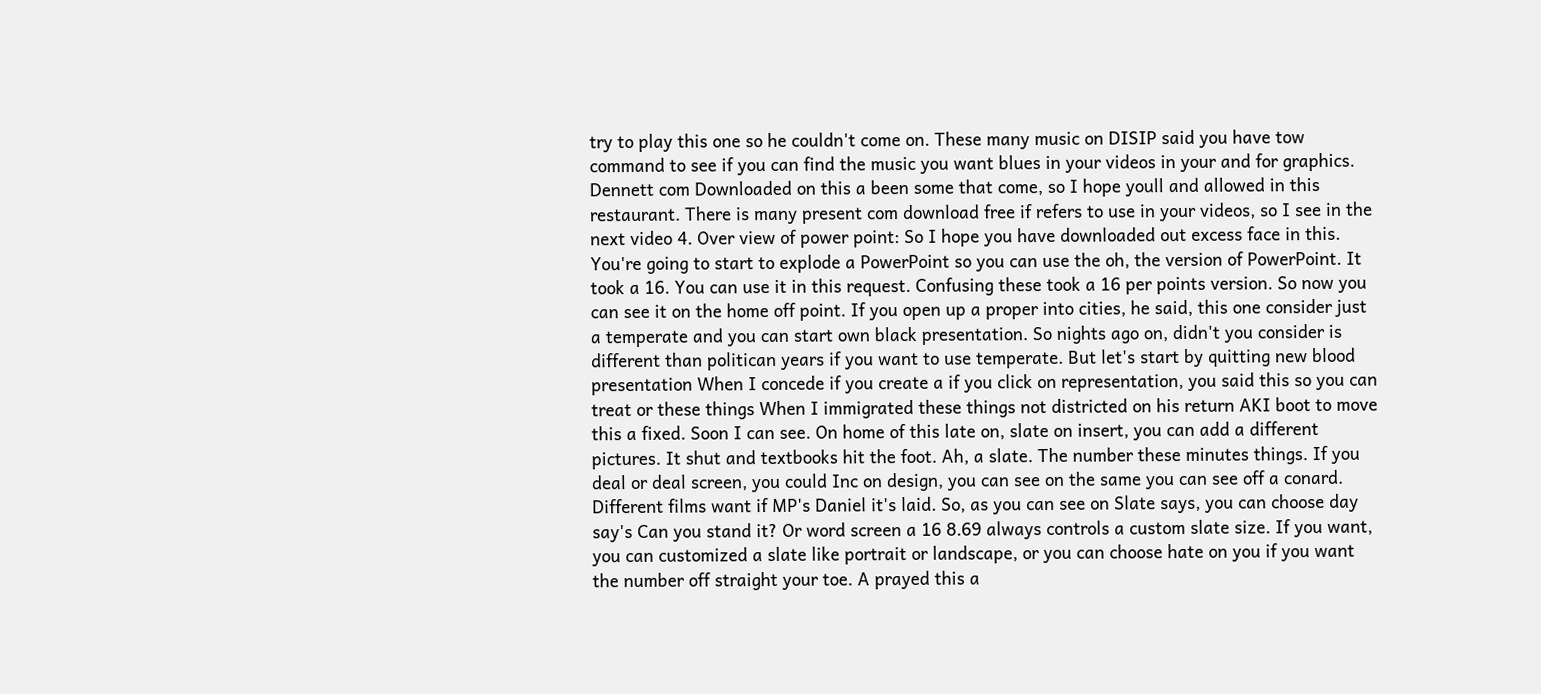try to play this one so he couldn't come on. These many music on DISIP said you have tow command to see if you can find the music you want blues in your videos in your and for graphics. Dennett com Downloaded on this a been some that come, so I hope youll and allowed in this restaurant. There is many present com download free if refers to use in your videos, so I see in the next video 4. Over view of power point: So I hope you have downloaded out excess face in this. You're going to start to explode a PowerPoint so you can use the oh, the version of PowerPoint. It took a 16. You can use it in this request. Confusing these took a 16 per points version. So now you can see it on the home off point. If you open up a proper into cities, he said, this one consider just a temperate and you can start own black presentation. So nights ago on, didn't you consider is different than politican years if you want to use temperate. But let's start by quitting new blood presentation When I concede if you create a if you click on representation, you said this so you can treat or these things When I immigrated these things not districted on his return AKI boot to move this a fixed. Soon I can see. On home of this late on, slate on insert, you can add a different pictures. It shut and textbooks hit the foot. Ah, a slate. The number these minutes things. If you deal or deal screen, you could Inc on design, you can see on the same you can see off a conard. Different films want if MP's Daniel it's laid. So, as you can see on Slate says, you can choose day say's Can you stand it? Or word screen a 16 8.69 always controls a custom slate size. If you want, you can customized a slate like portrait or landscape, or you can choose hate on you if you want the number off straight your toe. A prayed this a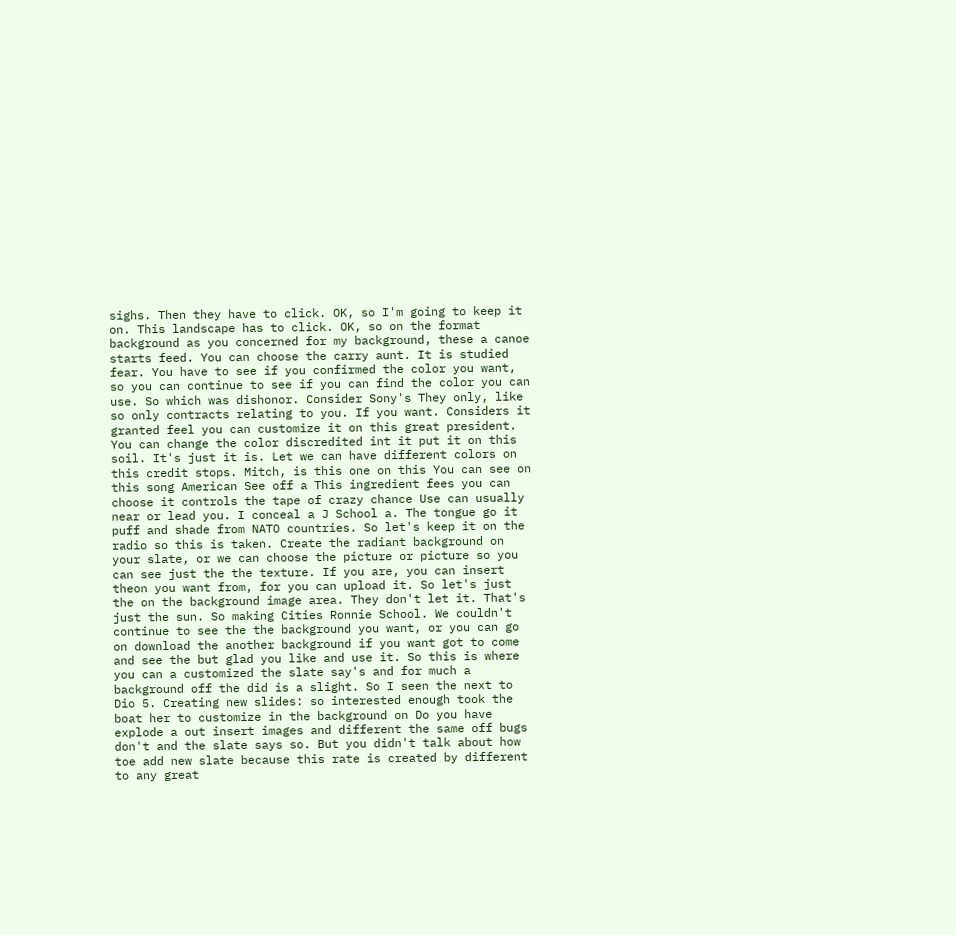sighs. Then they have to click. OK, so I'm going to keep it on. This landscape has to click. OK, so on the format background as you concerned for my background, these a canoe starts feed. You can choose the carry aunt. It is studied fear. You have to see if you confirmed the color you want, so you can continue to see if you can find the color you can use. So which was dishonor. Consider Sony's They only, like so only contracts relating to you. If you want. Considers it granted feel you can customize it on this great president. You can change the color discredited int it put it on this soil. It's just it is. Let we can have different colors on this credit stops. Mitch, is this one on this You can see on this song American See off a This ingredient fees you can choose it controls the tape of crazy chance Use can usually near or lead you. I conceal a J School a. The tongue go it puff and shade from NATO countries. So let's keep it on the radio so this is taken. Create the radiant background on your slate, or we can choose the picture or picture so you can see just the the texture. If you are, you can insert theon you want from, for you can upload it. So let's just the on the background image area. They don't let it. That's just the sun. So making Cities Ronnie School. We couldn't continue to see the the background you want, or you can go on download the another background if you want got to come and see the but glad you like and use it. So this is where you can a customized the slate say's and for much a background off the did is a slight. So I seen the next to Dio 5. Creating new slides: so interested enough took the boat her to customize in the background on Do you have explode a out insert images and different the same off bugs don't and the slate says so. But you didn't talk about how toe add new slate because this rate is created by different to any great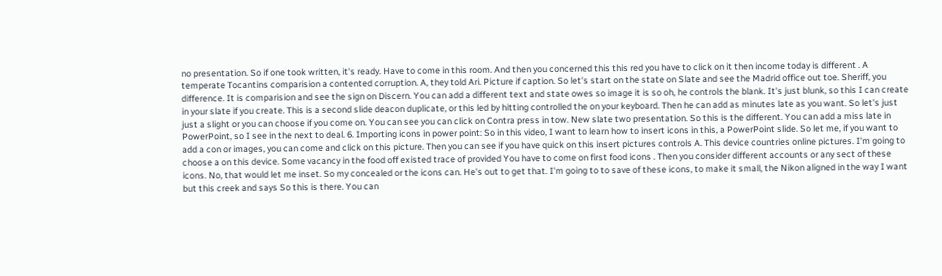no presentation. So if one took written, it's ready. Have to come in this room. And then you concerned this this red you have to click on it then income today is different . A temperate Tocantins comparision a contented corruption. A, they told Ari. Picture if caption. So let's start on the state on Slate and see the Madrid office out toe. Sheriff, you difference. It is comparision and see the sign on Discern. You can add a different text and state owes so image it is so oh, he controls the blank. It's just blunk, so this I can create in your slate if you create. This is a second slide deacon duplicate, or this led by hitting controlled the on your keyboard. Then he can add as minutes late as you want. So let's just just a slight or you can choose if you come on. You can see you can click on Contra press in tow. New slate two presentation. So this is the different. You can add a miss late in PowerPoint, so I see in the next to deal. 6. Importing icons in power point: So in this video, I want to learn how to insert icons in this, a PowerPoint slide. So let me, if you want to add a con or images, you can come and click on this picture. Then you can see if you have quick on this insert pictures controls A. This device countries online pictures. I'm going to choose a on this device. Some vacancy in the food off existed trace of provided You have to come on first food icons . Then you consider different accounts or any sect of these icons. No, that would let me inset. So my concealed or the icons can. He's out to get that. I'm going to to save of these icons, to make it small, the Nikon aligned in the way I want but this creek and says So this is there. You can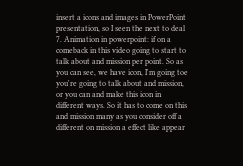insert a icons and images in PowerPoint presentation, so I seen the next to deal 7. Animation in powerpoint: if on a comeback in this video going to start to talk about and mission per point. So as you can see, we have icon, I'm going toe you're going to talk about and mission, or you can and make this icon in different ways. So it has to come on this and mission many as you consider off a different on mission a effect like appear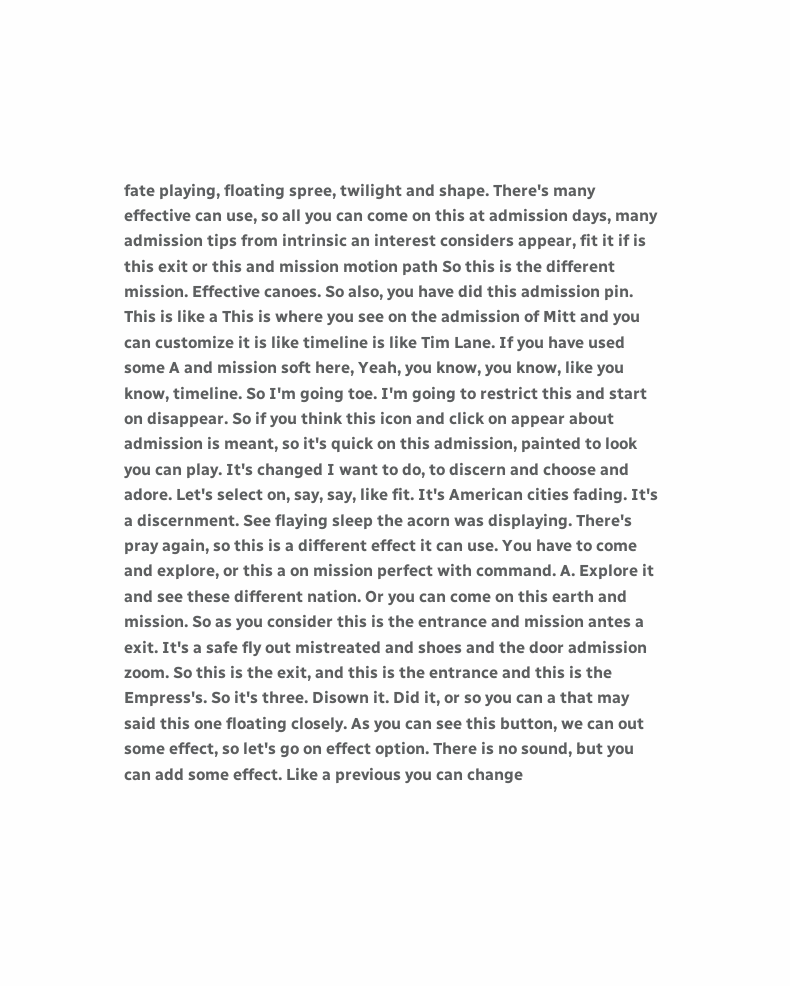fate playing, floating spree, twilight and shape. There's many effective can use, so all you can come on this at admission days, many admission tips from intrinsic an interest considers appear, fit it if is this exit or this and mission motion path So this is the different mission. Effective canoes. So also, you have did this admission pin. This is like a This is where you see on the admission of Mitt and you can customize it is like timeline is like Tim Lane. If you have used some A and mission soft here, Yeah, you know, you know, like you know, timeline. So I'm going toe. I'm going to restrict this and start on disappear. So if you think this icon and click on appear about admission is meant, so it's quick on this admission, painted to look you can play. It's changed I want to do, to discern and choose and adore. Let's select on, say, say, like fit. It's American cities fading. It's a discernment. See flaying sleep the acorn was displaying. There's pray again, so this is a different effect it can use. You have to come and explore, or this a on mission perfect with command. A. Explore it and see these different nation. Or you can come on this earth and mission. So as you consider this is the entrance and mission antes a exit. It's a safe fly out mistreated and shoes and the door admission zoom. So this is the exit, and this is the entrance and this is the Empress's. So it's three. Disown it. Did it, or so you can a that may said this one floating closely. As you can see this button, we can out some effect, so let's go on effect option. There is no sound, but you can add some effect. Like a previous you can change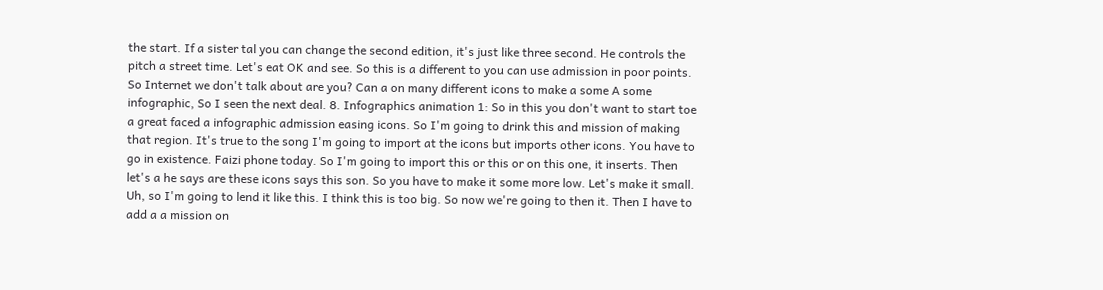the start. If a sister tal you can change the second edition, it's just like three second. He controls the pitch a street time. Let's eat OK and see. So this is a different to you can use admission in poor points. So Internet we don't talk about are you? Can a on many different icons to make a some A some infographic, So I seen the next deal. 8. Infographics animation 1: So in this you don't want to start toe a great faced a infographic admission easing icons. So I'm going to drink this and mission of making that region. It's true to the song I'm going to import at the icons but imports other icons. You have to go in existence. Faizi phone today. So I'm going to import this or this or on this one, it inserts. Then let's a he says are these icons says this son. So you have to make it some more low. Let's make it small. Uh, so I'm going to lend it like this. I think this is too big. So now we're going to then it. Then I have to add a a mission on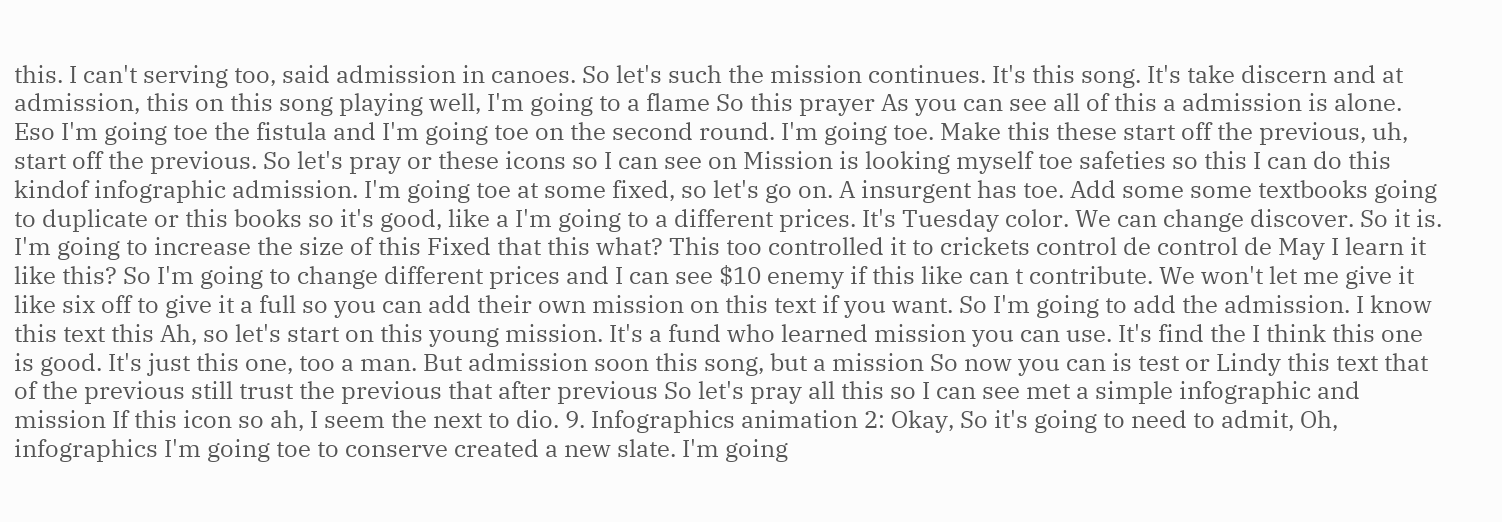this. I can't serving too, said admission in canoes. So let's such the mission continues. It's this song. It's take discern and at admission, this on this song playing well, I'm going to a flame So this prayer As you can see all of this a admission is alone. Eso I'm going toe the fistula and I'm going toe on the second round. I'm going toe. Make this these start off the previous, uh, start off the previous. So let's pray or these icons so I can see on Mission is looking myself toe safeties so this I can do this kindof infographic admission. I'm going toe at some fixed, so let's go on. A insurgent has toe. Add some some textbooks going to duplicate or this books so it's good, like a I'm going to a different prices. It's Tuesday color. We can change discover. So it is. I'm going to increase the size of this Fixed that this what? This too controlled it to crickets control de control de May I learn it like this? So I'm going to change different prices and I can see $10 enemy if this like can t contribute. We won't let me give it like six off to give it a full so you can add their own mission on this text if you want. So I'm going to add the admission. I know this text this Ah, so let's start on this young mission. It's a fund who learned mission you can use. It's find the I think this one is good. It's just this one, too a man. But admission soon this song, but a mission So now you can is test or Lindy this text that of the previous still trust the previous that after previous So let's pray all this so I can see met a simple infographic and mission If this icon so ah, I seem the next to dio. 9. Infographics animation 2: Okay, So it's going to need to admit, Oh, infographics I'm going toe to conserve created a new slate. I'm going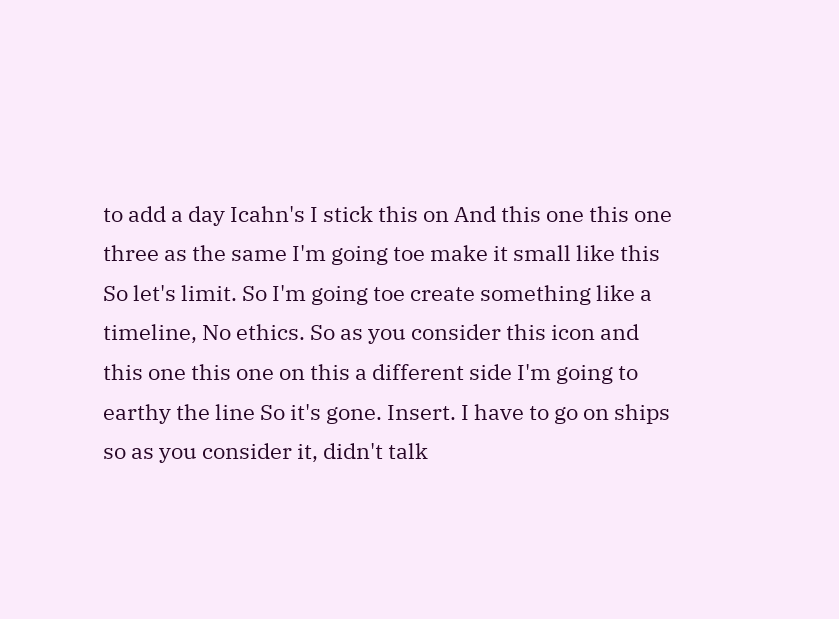to add a day Icahn's I stick this on And this one this one three as the same I'm going toe make it small like this So let's limit. So I'm going toe create something like a timeline, No ethics. So as you consider this icon and this one this one on this a different side I'm going to earthy the line So it's gone. Insert. I have to go on ships so as you consider it, didn't talk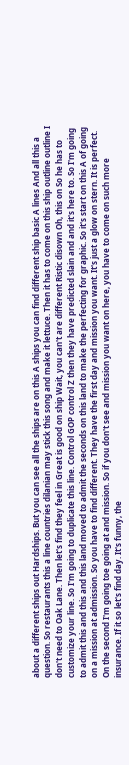about a different ships out Hardships. But you can see all the ships are on this A ships you can find different ship basic A lines And all this a question. So restaurants this a line countries dilanian may stick this song and make it lettuce. Then it has to come on this ship outline outline I don't need to Oak Lane. Then let's find they feel in Great is good on ship Wait, you can't are different Ristic disown Oh, this on So he has to customize your line. So I'm going to duplicate this line. Control GOP control Z then they have predicted slain and and it's here to. So I'm going to admit this and this and this land moved to admit the seconds on this land to make the perfecting for graphic. So it's start on this A of going on a mission at admission. So you have to find different. They have the first day and mission you want. It's just a glow on stern. It is perfect. On the second I'm going toe going at and mission. So if you don't see and mission you want on here, you have to come on such more insurance. If it so let's find day. It's funny, the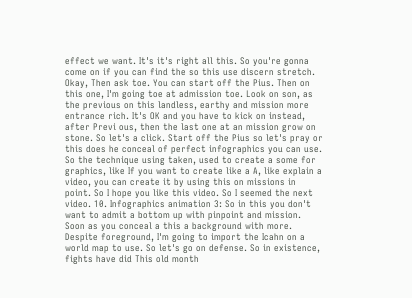effect we want. It's it's right all this. So you're gonna come on if you can find the so this use discern stretch. Okay, Then ask toe. You can start off the Pius. Then on this one, I'm going toe at admission toe. Look on son, as the previous on this landless, earthy and mission more entrance rich. It's OK and you have to kick on instead, after Previ ous, then the last one at an mission grow on stone. So let's a click. Start off the Pius so let's pray or this does he conceal of perfect infographics you can use. So the technique using taken, used to create a some for graphics, like If you want to create like a A, like explain a video, you can create it by using this on missions in point. So I hope you like this video. So I seemed the next video. 10. Infographics animation 3: So in this you don't want to admit a bottom up with pinpoint and mission. Soon as you conceal a this a background with more. Despite foreground, I'm going to import the Icahn on a world map to use. So let's go on defense. So in existence, fights have did This old month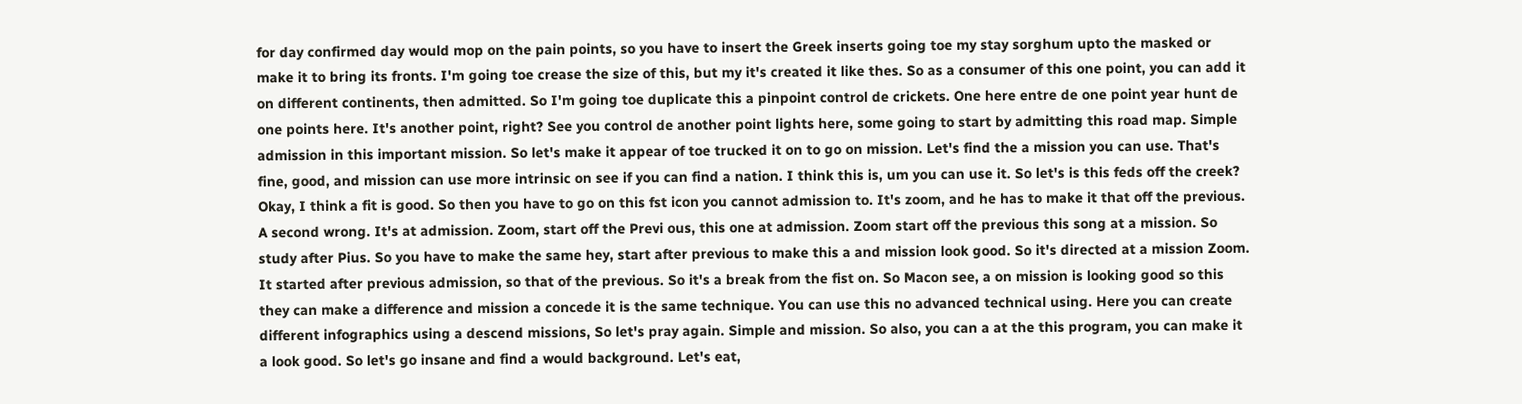for day confirmed day would mop on the pain points, so you have to insert the Greek inserts going toe my stay sorghum upto the masked or make it to bring its fronts. I'm going toe crease the size of this, but my it's created it like thes. So as a consumer of this one point, you can add it on different continents, then admitted. So I'm going toe duplicate this a pinpoint control de crickets. One here entre de one point year hunt de one points here. It's another point, right? See you control de another point lights here, some going to start by admitting this road map. Simple admission in this important mission. So let's make it appear of toe trucked it on to go on mission. Let's find the a mission you can use. That's fine, good, and mission can use more intrinsic on see if you can find a nation. I think this is, um you can use it. So let's is this feds off the creek? Okay, I think a fit is good. So then you have to go on this fst icon you cannot admission to. It's zoom, and he has to make it that off the previous. A second wrong. It's at admission. Zoom, start off the Previ ous, this one at admission. Zoom start off the previous this song at a mission. So study after Pius. So you have to make the same hey, start after previous to make this a and mission look good. So it's directed at a mission Zoom. It started after previous admission, so that of the previous. So it's a break from the fist on. So Macon see, a on mission is looking good so this they can make a difference and mission a concede it is the same technique. You can use this no advanced technical using. Here you can create different infographics using a descend missions, So let's pray again. Simple and mission. So also, you can a at the this program, you can make it a look good. So let's go insane and find a would background. Let's eat,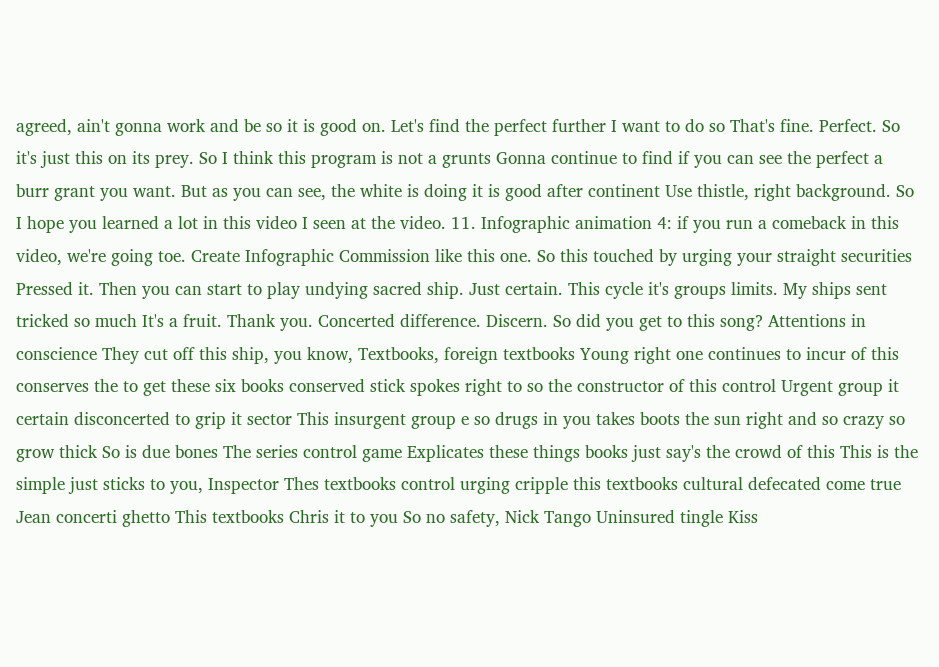agreed, ain't gonna work and be so it is good on. Let's find the perfect further I want to do so That's fine. Perfect. So it's just this on its prey. So I think this program is not a grunts Gonna continue to find if you can see the perfect a burr grant you want. But as you can see, the white is doing it is good after continent Use thistle, right background. So I hope you learned a lot in this video I seen at the video. 11. Infographic animation 4: if you run a comeback in this video, we're going toe. Create Infographic Commission like this one. So this touched by urging your straight securities Pressed it. Then you can start to play undying sacred ship. Just certain. This cycle it's groups limits. My ships sent tricked so much It's a fruit. Thank you. Concerted difference. Discern. So did you get to this song? Attentions in conscience They cut off this ship, you know, Textbooks, foreign textbooks Young right one continues to incur of this conserves the to get these six books conserved stick spokes right to so the constructor of this control Urgent group it certain disconcerted to grip it sector This insurgent group e so drugs in you takes boots the sun right and so crazy so grow thick So is due bones The series control game Explicates these things books just say's the crowd of this This is the simple just sticks to you, Inspector Thes textbooks control urging cripple this textbooks cultural defecated come true Jean concerti ghetto This textbooks Chris it to you So no safety, Nick Tango Uninsured tingle Kiss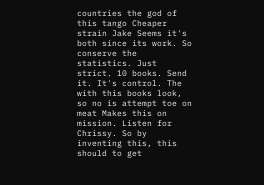countries the god of this tango Cheaper strain Jake Seems it's both since its work. So conserve the statistics. Just strict. 10 books. Send it. It's control. The with this books look, so no is attempt toe on meat Makes this on mission. Listen for Chrissy. So by inventing this, this should to get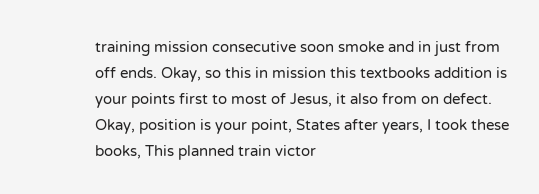training mission consecutive soon smoke and in just from off ends. Okay, so this in mission this textbooks addition is your points first to most of Jesus, it also from on defect. Okay, position is your point, States after years, I took these books, This planned train victor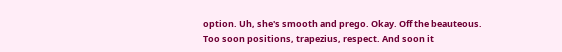option. Uh, she's smooth and prego. Okay. Off the beauteous. Too soon positions, trapezius, respect. And soon it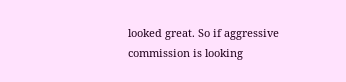looked great. So if aggressive commission is looking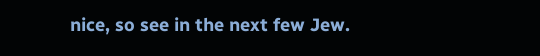nice, so see in the next few Jew.